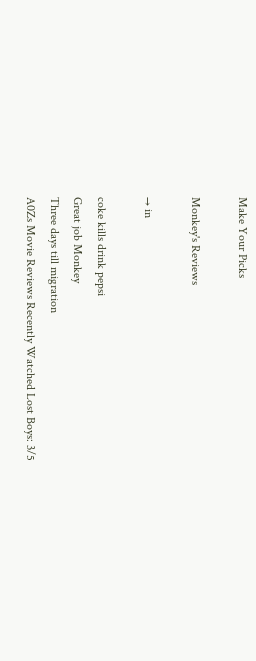Make Your Picks

Monkey's Reviews

→ in

coke kills drink pepsi
Great job Monkey
Three days till migration
A0Zs Movie Reviews Recently Watched Lost Boys: 3/5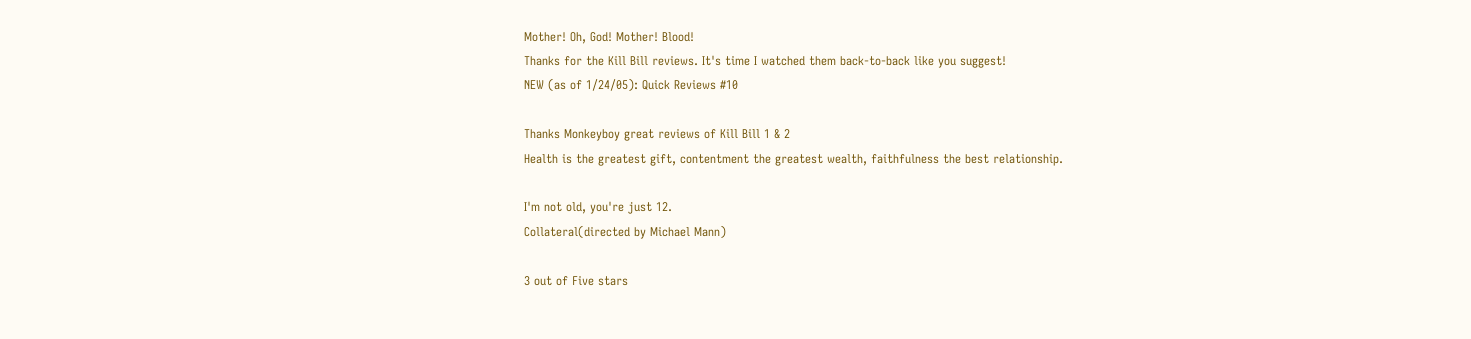Mother! Oh, God! Mother! Blood!
Thanks for the Kill Bill reviews. It's time I watched them back-to-back like you suggest!
NEW (as of 1/24/05): Quick Reviews #10

Thanks Monkeyboy great reviews of Kill Bill 1 & 2
Health is the greatest gift, contentment the greatest wealth, faithfulness the best relationship.

I'm not old, you're just 12.
Collateral(directed by Michael Mann)

3 out of Five stars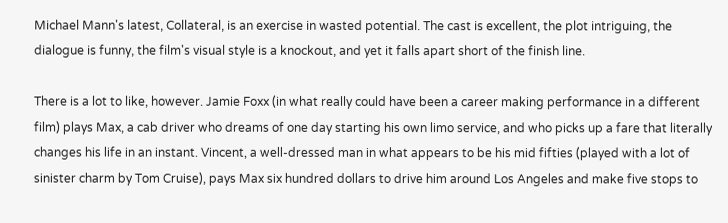Michael Mann's latest, Collateral, is an exercise in wasted potential. The cast is excellent, the plot intriguing, the dialogue is funny, the film's visual style is a knockout, and yet it falls apart short of the finish line.

There is a lot to like, however. Jamie Foxx (in what really could have been a career making performance in a different film) plays Max, a cab driver who dreams of one day starting his own limo service, and who picks up a fare that literally changes his life in an instant. Vincent, a well-dressed man in what appears to be his mid fifties (played with a lot of sinister charm by Tom Cruise), pays Max six hundred dollars to drive him around Los Angeles and make five stops to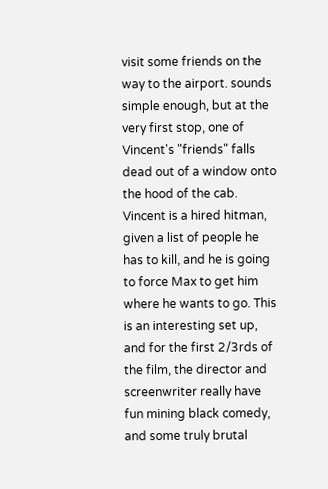visit some friends on the way to the airport. sounds simple enough, but at the very first stop, one of Vincent's "friends" falls dead out of a window onto the hood of the cab. Vincent is a hired hitman, given a list of people he has to kill, and he is going to force Max to get him where he wants to go. This is an interesting set up, and for the first 2/3rds of the film, the director and screenwriter really have fun mining black comedy, and some truly brutal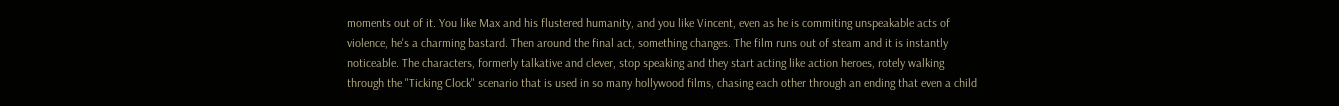moments out of it. You like Max and his flustered humanity, and you like Vincent, even as he is commiting unspeakable acts of violence, he's a charming bastard. Then around the final act, something changes. The film runs out of steam and it is instantly noticeable. The characters, formerly talkative and clever, stop speaking and they start acting like action heroes, rotely walking through the "Ticking Clock" scenario that is used in so many hollywood films, chasing each other through an ending that even a child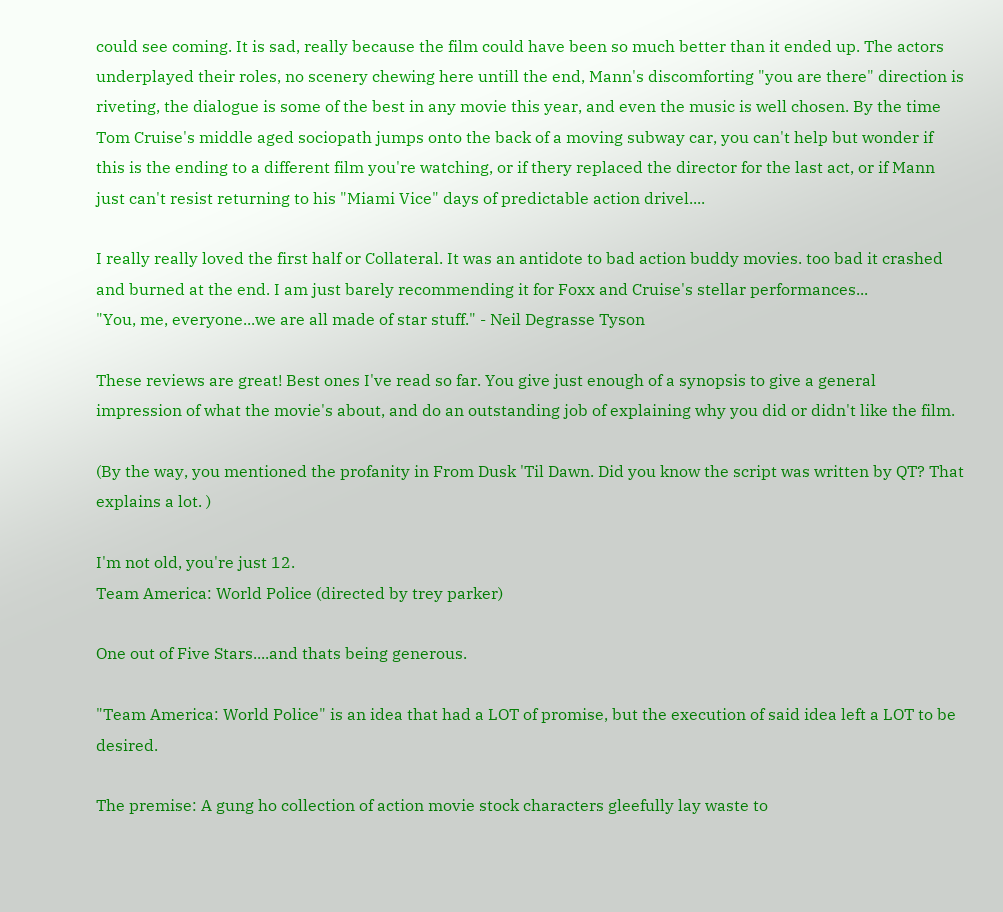could see coming. It is sad, really because the film could have been so much better than it ended up. The actors underplayed their roles, no scenery chewing here untill the end, Mann's discomforting "you are there" direction is riveting, the dialogue is some of the best in any movie this year, and even the music is well chosen. By the time Tom Cruise's middle aged sociopath jumps onto the back of a moving subway car, you can't help but wonder if this is the ending to a different film you're watching, or if thery replaced the director for the last act, or if Mann just can't resist returning to his "Miami Vice" days of predictable action drivel....

I really really loved the first half or Collateral. It was an antidote to bad action buddy movies. too bad it crashed and burned at the end. I am just barely recommending it for Foxx and Cruise's stellar performances...
"You, me, everyone...we are all made of star stuff." - Neil Degrasse Tyson

These reviews are great! Best ones I've read so far. You give just enough of a synopsis to give a general impression of what the movie's about, and do an outstanding job of explaining why you did or didn't like the film.

(By the way, you mentioned the profanity in From Dusk 'Til Dawn. Did you know the script was written by QT? That explains a lot. )

I'm not old, you're just 12.
Team America: World Police (directed by trey parker)

One out of Five Stars....and thats being generous.

"Team America: World Police" is an idea that had a LOT of promise, but the execution of said idea left a LOT to be desired.

The premise: A gung ho collection of action movie stock characters gleefully lay waste to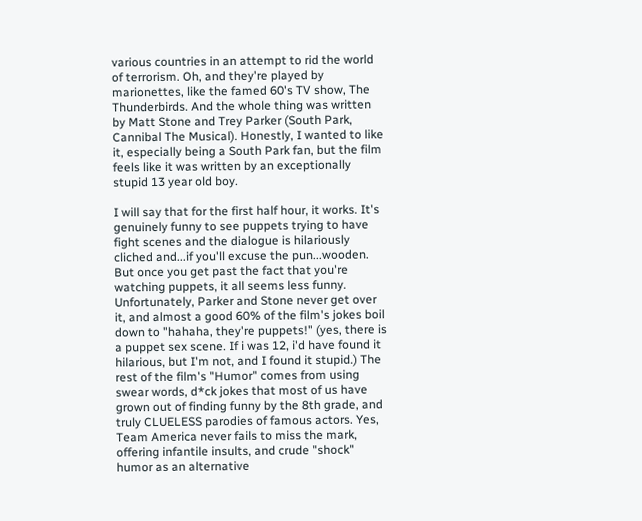various countries in an attempt to rid the world of terrorism. Oh, and they're played by marionettes, like the famed 60's TV show, The Thunderbirds. And the whole thing was written by Matt Stone and Trey Parker (South Park, Cannibal The Musical). Honestly, I wanted to like it, especially being a South Park fan, but the film feels like it was written by an exceptionally stupid 13 year old boy.

I will say that for the first half hour, it works. It's genuinely funny to see puppets trying to have fight scenes and the dialogue is hilariously cliched and...if you'll excuse the pun...wooden. But once you get past the fact that you're watching puppets, it all seems less funny. Unfortunately, Parker and Stone never get over it, and almost a good 60% of the film's jokes boil down to "hahaha, they're puppets!" (yes, there is a puppet sex scene. If i was 12, i'd have found it hilarious, but I'm not, and I found it stupid.) The rest of the film's "Humor" comes from using swear words, d*ck jokes that most of us have grown out of finding funny by the 8th grade, and truly CLUELESS parodies of famous actors. Yes, Team America never fails to miss the mark, offering infantile insults, and crude "shock" humor as an alternative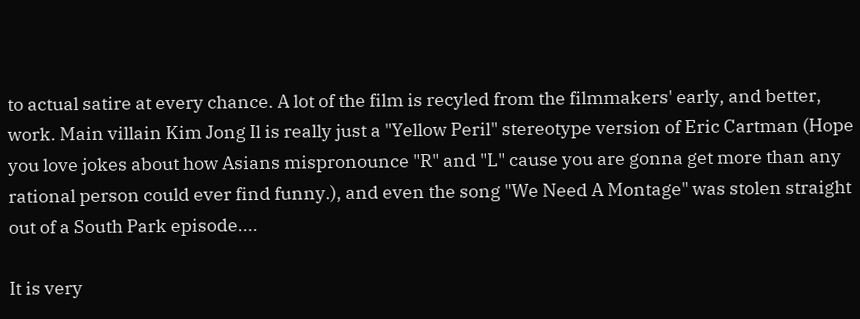to actual satire at every chance. A lot of the film is recyled from the filmmakers' early, and better, work. Main villain Kim Jong Il is really just a "Yellow Peril" stereotype version of Eric Cartman (Hope you love jokes about how Asians mispronounce "R" and "L" cause you are gonna get more than any rational person could ever find funny.), and even the song "We Need A Montage" was stolen straight out of a South Park episode....

It is very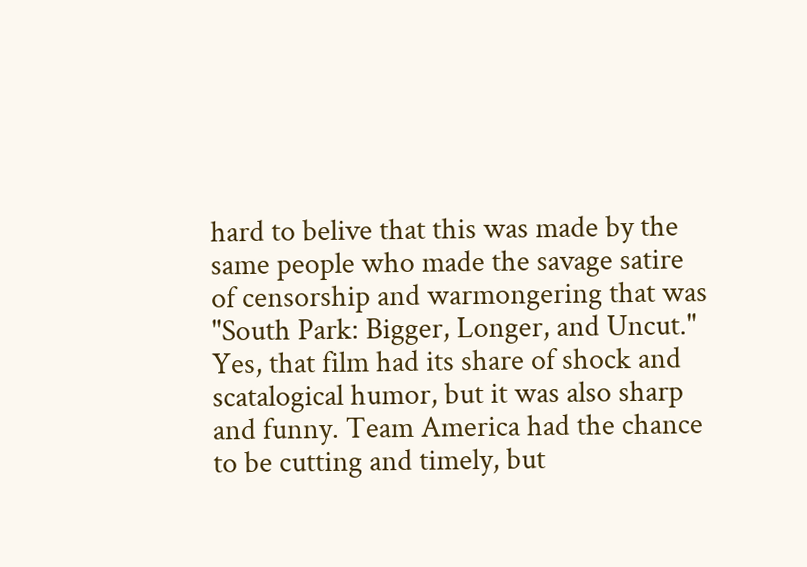hard to belive that this was made by the same people who made the savage satire of censorship and warmongering that was "South Park: Bigger, Longer, and Uncut." Yes, that film had its share of shock and scatalogical humor, but it was also sharp and funny. Team America had the chance to be cutting and timely, but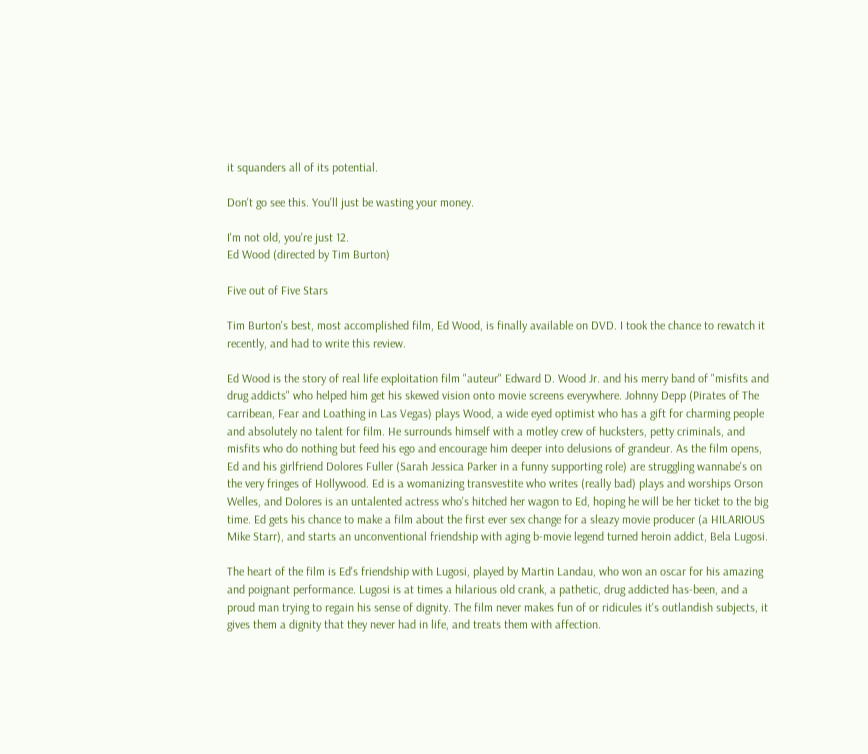it squanders all of its potential.

Don't go see this. You'll just be wasting your money.

I'm not old, you're just 12.
Ed Wood (directed by Tim Burton)

Five out of Five Stars

Tim Burton's best, most accomplished film, Ed Wood, is finally available on DVD. I took the chance to rewatch it recently, and had to write this review.

Ed Wood is the story of real life exploitation film "auteur" Edward D. Wood Jr. and his merry band of "misfits and drug addicts" who helped him get his skewed vision onto movie screens everywhere. Johnny Depp (Pirates of The carribean, Fear and Loathing in Las Vegas) plays Wood, a wide eyed optimist who has a gift for charming people and absolutely no talent for film. He surrounds himself with a motley crew of hucksters, petty criminals, and misfits who do nothing but feed his ego and encourage him deeper into delusions of grandeur. As the film opens, Ed and his girlfriend Dolores Fuller (Sarah Jessica Parker in a funny supporting role) are struggling wannabe's on the very fringes of Hollywood. Ed is a womanizing transvestite who writes (really bad) plays and worships Orson Welles, and Dolores is an untalented actress who's hitched her wagon to Ed, hoping he will be her ticket to the big time. Ed gets his chance to make a film about the first ever sex change for a sleazy movie producer (a HILARIOUS Mike Starr), and starts an unconventional friendship with aging b-movie legend turned heroin addict, Bela Lugosi.

The heart of the film is Ed's friendship with Lugosi, played by Martin Landau, who won an oscar for his amazing and poignant performance. Lugosi is at times a hilarious old crank, a pathetic, drug addicted has-been, and a proud man trying to regain his sense of dignity. The film never makes fun of or ridicules it's outlandish subjects, it gives them a dignity that they never had in life, and treats them with affection.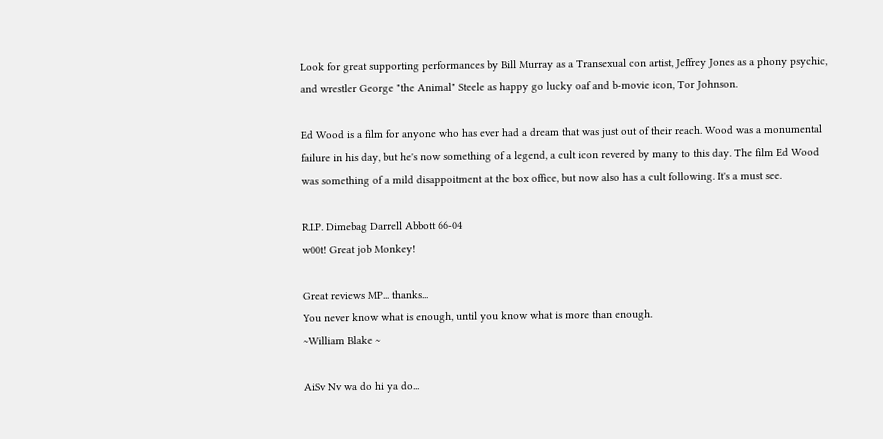Look for great supporting performances by Bill Murray as a Transexual con artist, Jeffrey Jones as a phony psychic, and wrestler George "the Animal" Steele as happy go lucky oaf and b-movie icon, Tor Johnson.

Ed Wood is a film for anyone who has ever had a dream that was just out of their reach. Wood was a monumental failure in his day, but he's now something of a legend, a cult icon revered by many to this day. The film Ed Wood was something of a mild disappoitment at the box office, but now also has a cult following. It's a must see.

R.I.P. Dimebag Darrell Abbott 66-04
w00t! Great job Monkey!

Great reviews MP... thanks...
You never know what is enough, until you know what is more than enough.
~William Blake ~

AiSv Nv wa do hi ya do...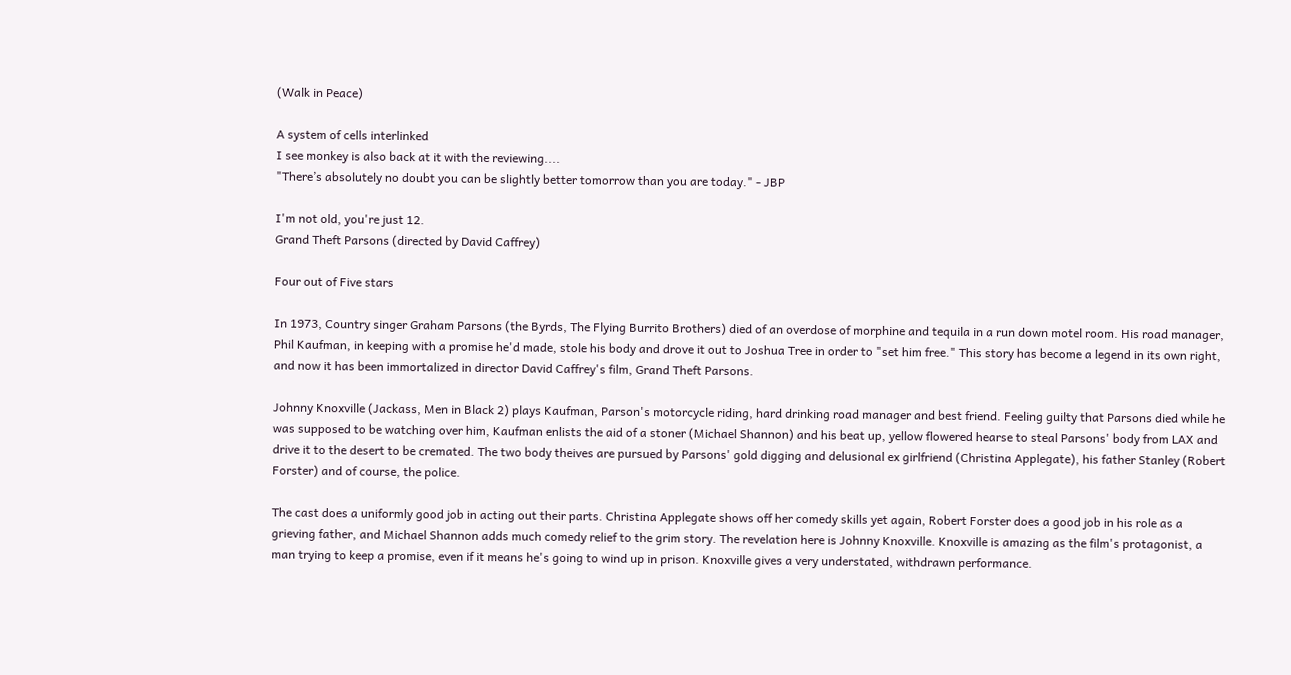(Walk in Peace)

A system of cells interlinked
I see monkey is also back at it with the reviewing....
"There’s absolutely no doubt you can be slightly better tomorrow than you are today." - JBP

I'm not old, you're just 12.
Grand Theft Parsons (directed by David Caffrey)

Four out of Five stars

In 1973, Country singer Graham Parsons (the Byrds, The Flying Burrito Brothers) died of an overdose of morphine and tequila in a run down motel room. His road manager, Phil Kaufman, in keeping with a promise he'd made, stole his body and drove it out to Joshua Tree in order to "set him free." This story has become a legend in its own right, and now it has been immortalized in director David Caffrey's film, Grand Theft Parsons.

Johnny Knoxville (Jackass, Men in Black 2) plays Kaufman, Parson's motorcycle riding, hard drinking road manager and best friend. Feeling guilty that Parsons died while he was supposed to be watching over him, Kaufman enlists the aid of a stoner (Michael Shannon) and his beat up, yellow flowered hearse to steal Parsons' body from LAX and drive it to the desert to be cremated. The two body theives are pursued by Parsons' gold digging and delusional ex girlfriend (Christina Applegate), his father Stanley (Robert Forster) and of course, the police.

The cast does a uniformly good job in acting out their parts. Christina Applegate shows off her comedy skills yet again, Robert Forster does a good job in his role as a grieving father, and Michael Shannon adds much comedy relief to the grim story. The revelation here is Johnny Knoxville. Knoxville is amazing as the film's protagonist, a man trying to keep a promise, even if it means he's going to wind up in prison. Knoxville gives a very understated, withdrawn performance.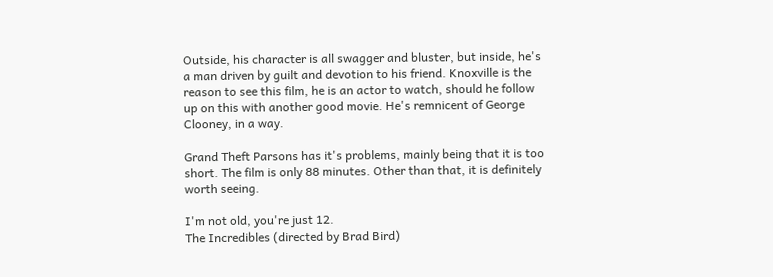Outside, his character is all swagger and bluster, but inside, he's a man driven by guilt and devotion to his friend. Knoxville is the reason to see this film, he is an actor to watch, should he follow up on this with another good movie. He's remnicent of George Clooney, in a way.

Grand Theft Parsons has it's problems, mainly being that it is too short. The film is only 88 minutes. Other than that, it is definitely worth seeing.

I'm not old, you're just 12.
The Incredibles (directed by Brad Bird)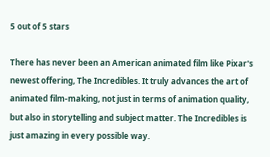5 out of 5 stars

There has never been an American animated film like Pixar's newest offering, The Incredibles. It truly advances the art of animated film-making, not just in terms of animation quality, but also in storytelling and subject matter. The Incredibles is just amazing in every possible way.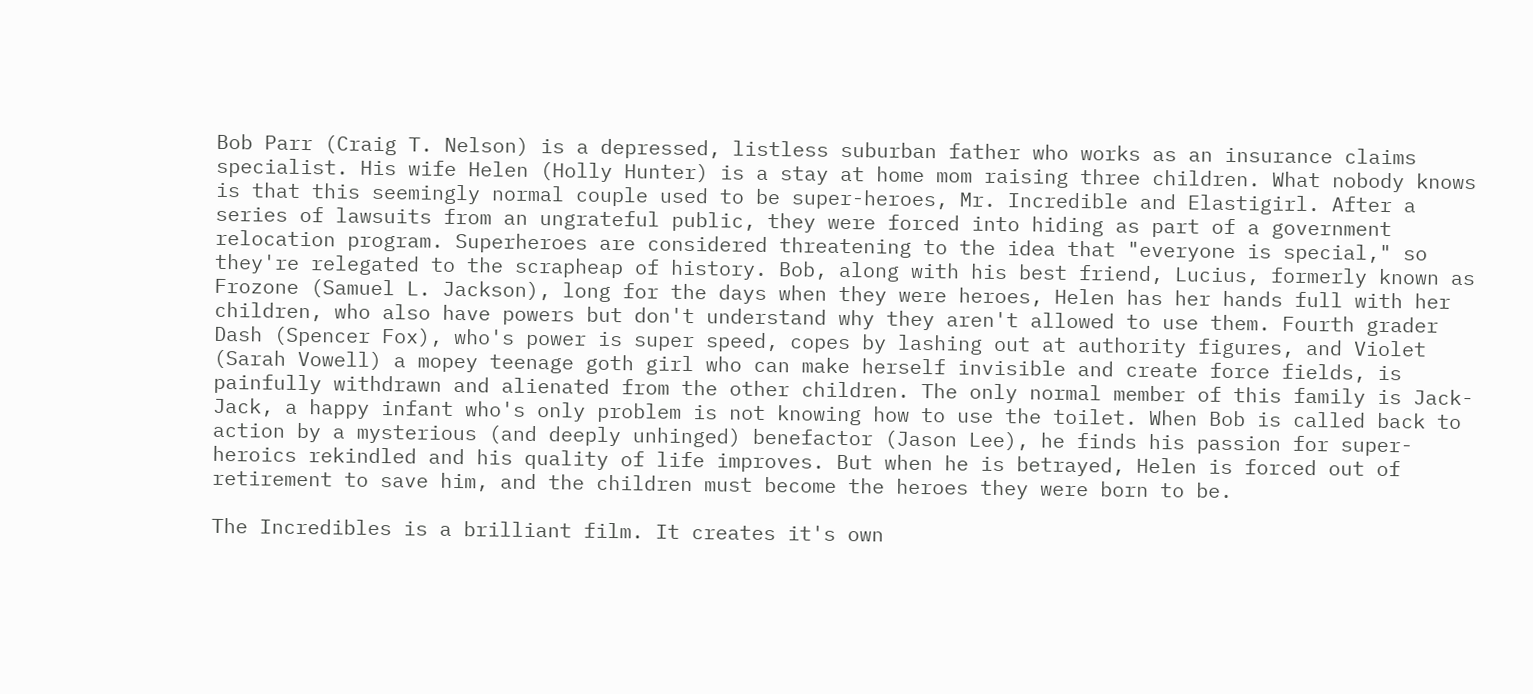Bob Parr (Craig T. Nelson) is a depressed, listless suburban father who works as an insurance claims specialist. His wife Helen (Holly Hunter) is a stay at home mom raising three children. What nobody knows is that this seemingly normal couple used to be super-heroes, Mr. Incredible and Elastigirl. After a series of lawsuits from an ungrateful public, they were forced into hiding as part of a government relocation program. Superheroes are considered threatening to the idea that "everyone is special," so they're relegated to the scrapheap of history. Bob, along with his best friend, Lucius, formerly known as Frozone (Samuel L. Jackson), long for the days when they were heroes, Helen has her hands full with her children, who also have powers but don't understand why they aren't allowed to use them. Fourth grader Dash (Spencer Fox), who's power is super speed, copes by lashing out at authority figures, and Violet (Sarah Vowell) a mopey teenage goth girl who can make herself invisible and create force fields, is painfully withdrawn and alienated from the other children. The only normal member of this family is Jack-Jack, a happy infant who's only problem is not knowing how to use the toilet. When Bob is called back to action by a mysterious (and deeply unhinged) benefactor (Jason Lee), he finds his passion for super-heroics rekindled and his quality of life improves. But when he is betrayed, Helen is forced out of retirement to save him, and the children must become the heroes they were born to be.

The Incredibles is a brilliant film. It creates it's own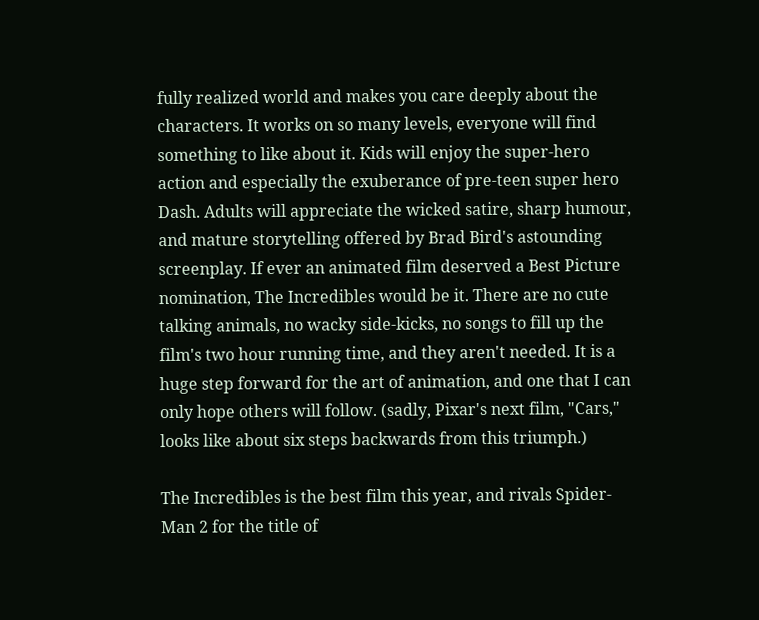fully realized world and makes you care deeply about the characters. It works on so many levels, everyone will find something to like about it. Kids will enjoy the super-hero action and especially the exuberance of pre-teen super hero Dash. Adults will appreciate the wicked satire, sharp humour, and mature storytelling offered by Brad Bird's astounding screenplay. If ever an animated film deserved a Best Picture nomination, The Incredibles would be it. There are no cute talking animals, no wacky side-kicks, no songs to fill up the film's two hour running time, and they aren't needed. It is a huge step forward for the art of animation, and one that I can only hope others will follow. (sadly, Pixar's next film, "Cars," looks like about six steps backwards from this triumph.)

The Incredibles is the best film this year, and rivals Spider-Man 2 for the title of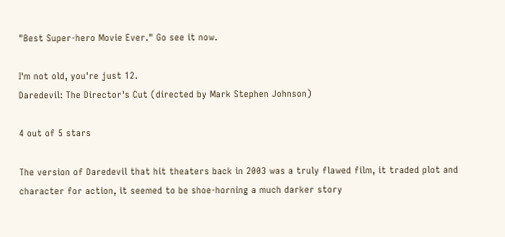"Best Super-hero Movie Ever." Go see it now.

I'm not old, you're just 12.
Daredevil: The Director's Cut (directed by Mark Stephen Johnson)

4 out of 5 stars

The version of Daredevil that hit theaters back in 2003 was a truly flawed film, it traded plot and character for action, it seemed to be shoe-horning a much darker story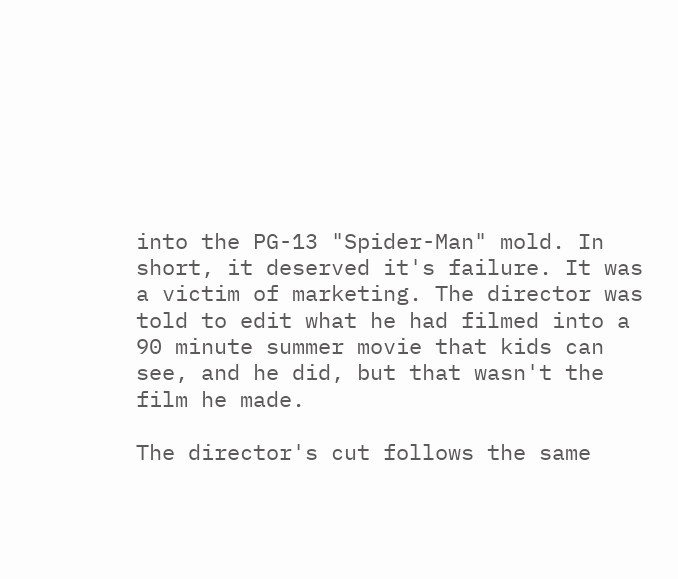into the PG-13 "Spider-Man" mold. In short, it deserved it's failure. It was a victim of marketing. The director was told to edit what he had filmed into a 90 minute summer movie that kids can see, and he did, but that wasn't the film he made.

The director's cut follows the same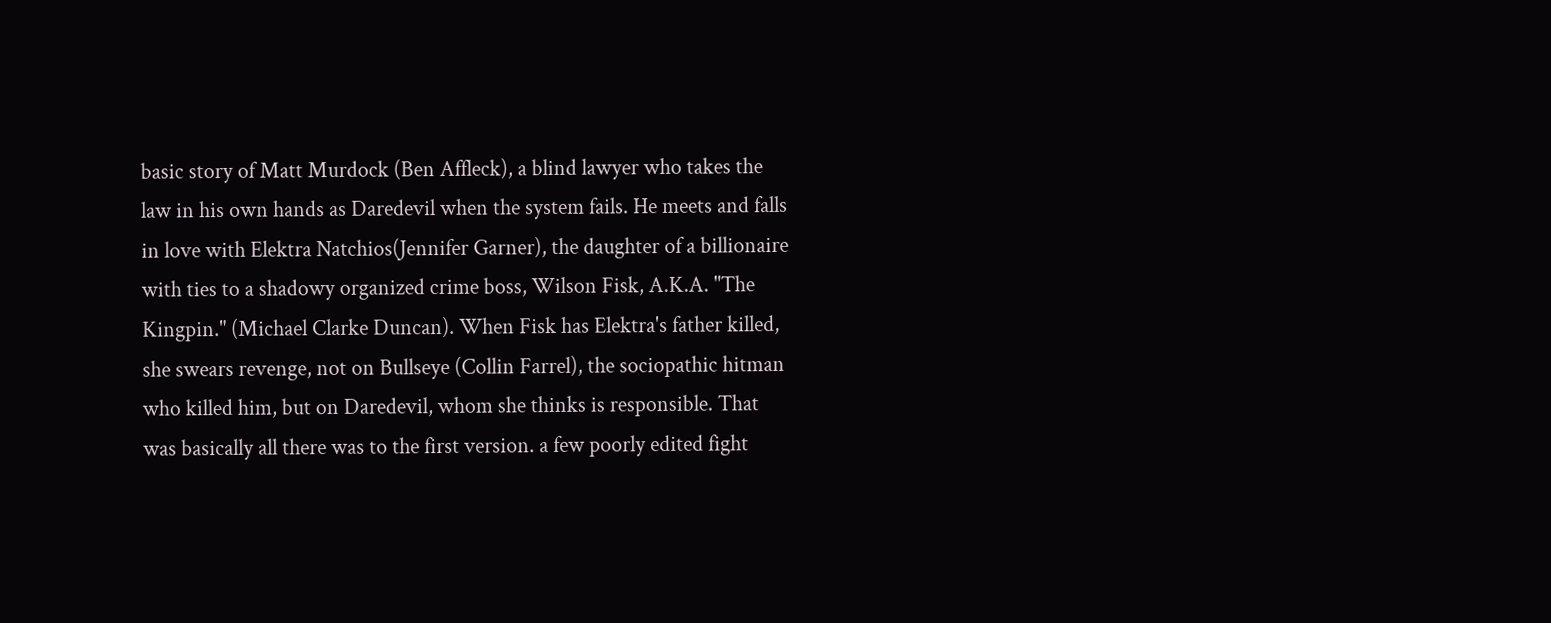basic story of Matt Murdock (Ben Affleck), a blind lawyer who takes the law in his own hands as Daredevil when the system fails. He meets and falls in love with Elektra Natchios(Jennifer Garner), the daughter of a billionaire with ties to a shadowy organized crime boss, Wilson Fisk, A.K.A. "The Kingpin." (Michael Clarke Duncan). When Fisk has Elektra's father killed, she swears revenge, not on Bullseye (Collin Farrel), the sociopathic hitman who killed him, but on Daredevil, whom she thinks is responsible. That was basically all there was to the first version. a few poorly edited fight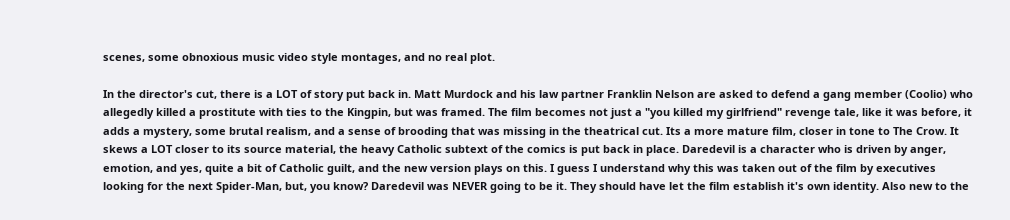scenes, some obnoxious music video style montages, and no real plot.

In the director's cut, there is a LOT of story put back in. Matt Murdock and his law partner Franklin Nelson are asked to defend a gang member (Coolio) who allegedly killed a prostitute with ties to the Kingpin, but was framed. The film becomes not just a "you killed my girlfriend" revenge tale, like it was before, it adds a mystery, some brutal realism, and a sense of brooding that was missing in the theatrical cut. Its a more mature film, closer in tone to The Crow. It skews a LOT closer to its source material, the heavy Catholic subtext of the comics is put back in place. Daredevil is a character who is driven by anger, emotion, and yes, quite a bit of Catholic guilt, and the new version plays on this. I guess I understand why this was taken out of the film by executives looking for the next Spider-Man, but, you know? Daredevil was NEVER going to be it. They should have let the film establish it's own identity. Also new to the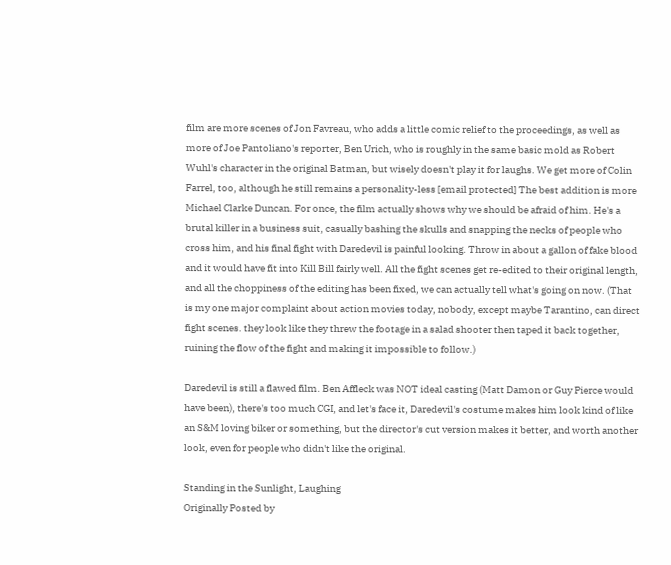film are more scenes of Jon Favreau, who adds a little comic relief to the proceedings, as well as more of Joe Pantoliano's reporter, Ben Urich, who is roughly in the same basic mold as Robert Wuhl's character in the original Batman, but wisely doesn't play it for laughs. We get more of Colin Farrel, too, although he still remains a personality-less [email protected] The best addition is more Michael Clarke Duncan. For once, the film actually shows why we should be afraid of him. He's a brutal killer in a business suit, casually bashing the skulls and snapping the necks of people who cross him, and his final fight with Daredevil is painful looking. Throw in about a gallon of fake blood and it would have fit into Kill Bill fairly well. All the fight scenes get re-edited to their original length, and all the choppiness of the editing has been fixed, we can actually tell what's going on now. (That is my one major complaint about action movies today, nobody, except maybe Tarantino, can direct fight scenes. they look like they threw the footage in a salad shooter then taped it back together, ruining the flow of the fight and making it impossible to follow.)

Daredevil is still a flawed film. Ben Affleck was NOT ideal casting (Matt Damon or Guy Pierce would have been), there's too much CGI, and let's face it, Daredevil's costume makes him look kind of like an S&M loving biker or something, but the director's cut version makes it better, and worth another look, even for people who didn't like the original.

Standing in the Sunlight, Laughing
Originally Posted by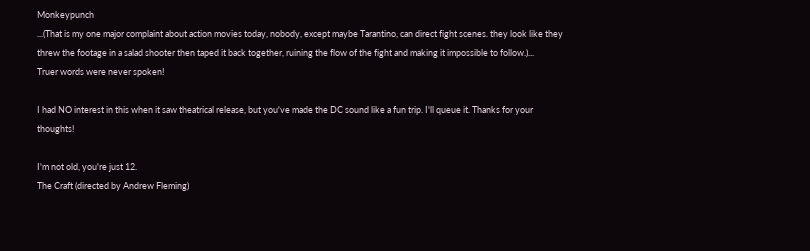Monkeypunch
...(That is my one major complaint about action movies today, nobody, except maybe Tarantino, can direct fight scenes. they look like they threw the footage in a salad shooter then taped it back together, ruining the flow of the fight and making it impossible to follow.)...
Truer words were never spoken!

I had NO interest in this when it saw theatrical release, but you've made the DC sound like a fun trip. I'll queue it. Thanks for your thoughts!

I'm not old, you're just 12.
The Craft (directed by Andrew Fleming)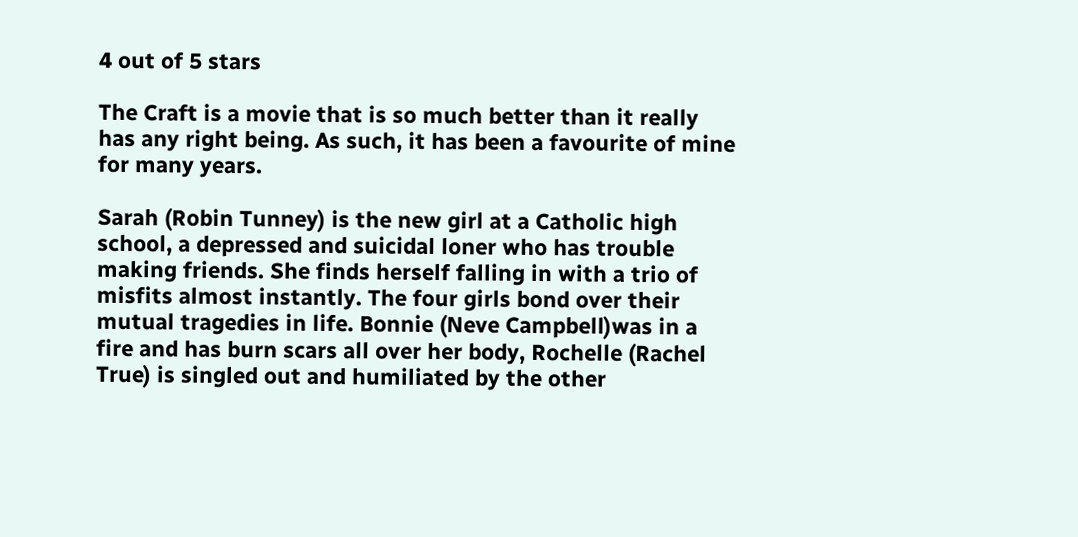4 out of 5 stars

The Craft is a movie that is so much better than it really has any right being. As such, it has been a favourite of mine for many years.

Sarah (Robin Tunney) is the new girl at a Catholic high school, a depressed and suicidal loner who has trouble making friends. She finds herself falling in with a trio of misfits almost instantly. The four girls bond over their mutual tragedies in life. Bonnie (Neve Campbell)was in a fire and has burn scars all over her body, Rochelle (Rachel True) is singled out and humiliated by the other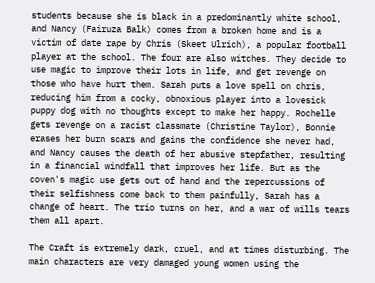students because she is black in a predominantly white school, and Nancy (Fairuza Balk) comes from a broken home and is a victim of date rape by Chris (Skeet Ulrich), a popular football player at the school. The four are also witches. They decide to use magic to improve their lots in life, and get revenge on those who have hurt them. Sarah puts a love spell on chris, reducing him from a cocky, obnoxious player into a lovesick puppy dog with no thoughts except to make her happy. Rochelle gets revenge on a racist classmate (Christine Taylor), Bonnie erases her burn scars and gains the confidence she never had, and Nancy causes the death of her abusive stepfather, resulting in a financial windfall that improves her life. But as the coven's magic use gets out of hand and the repercussions of their selfishness come back to them painfully, Sarah has a change of heart. The trio turns on her, and a war of wills tears them all apart.

The Craft is extremely dark, cruel, and at times disturbing. The main characters are very damaged young women using the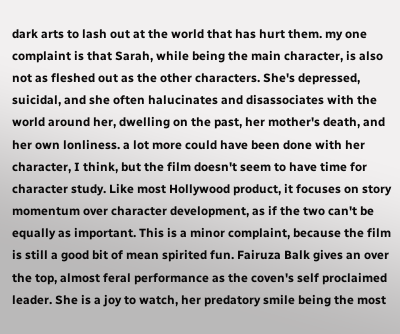dark arts to lash out at the world that has hurt them. my one complaint is that Sarah, while being the main character, is also not as fleshed out as the other characters. She's depressed, suicidal, and she often halucinates and disassociates with the world around her, dwelling on the past, her mother's death, and her own lonliness. a lot more could have been done with her character, I think, but the film doesn't seem to have time for character study. Like most Hollywood product, it focuses on story momentum over character development, as if the two can't be equally as important. This is a minor complaint, because the film is still a good bit of mean spirited fun. Fairuza Balk gives an over the top, almost feral performance as the coven's self proclaimed leader. She is a joy to watch, her predatory smile being the most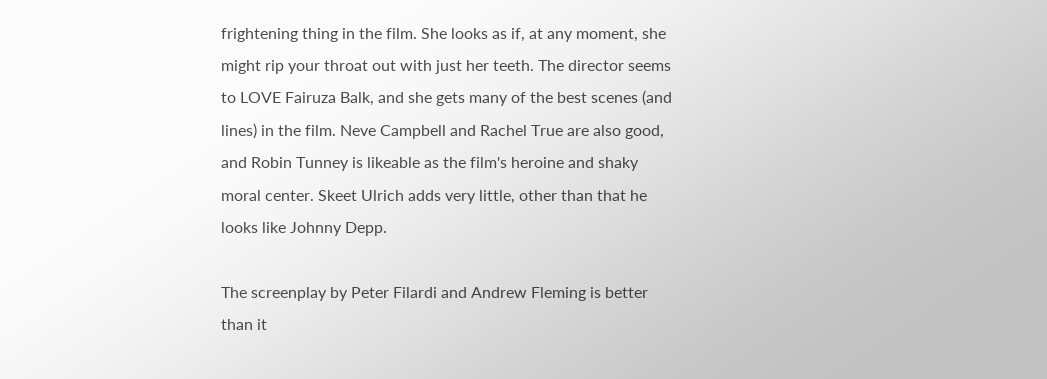frightening thing in the film. She looks as if, at any moment, she might rip your throat out with just her teeth. The director seems to LOVE Fairuza Balk, and she gets many of the best scenes (and lines) in the film. Neve Campbell and Rachel True are also good, and Robin Tunney is likeable as the film's heroine and shaky moral center. Skeet Ulrich adds very little, other than that he looks like Johnny Depp.

The screenplay by Peter Filardi and Andrew Fleming is better than it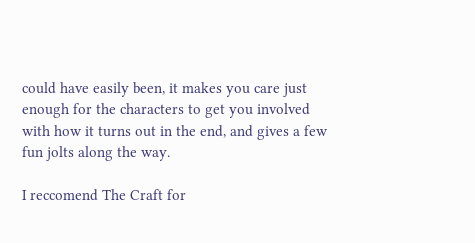could have easily been, it makes you care just enough for the characters to get you involved with how it turns out in the end, and gives a few fun jolts along the way.

I reccomend The Craft for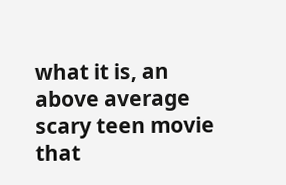what it is, an above average scary teen movie that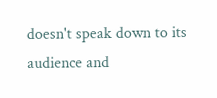doesn't speak down to its audience and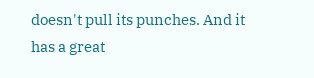doesn't pull its punches. And it has a great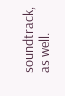soundtrack, as well.